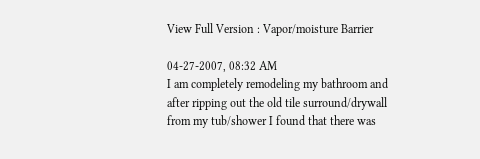View Full Version : Vapor/moisture Barrier

04-27-2007, 08:32 AM
I am completely remodeling my bathroom and after ripping out the old tile surround/drywall from my tub/shower I found that there was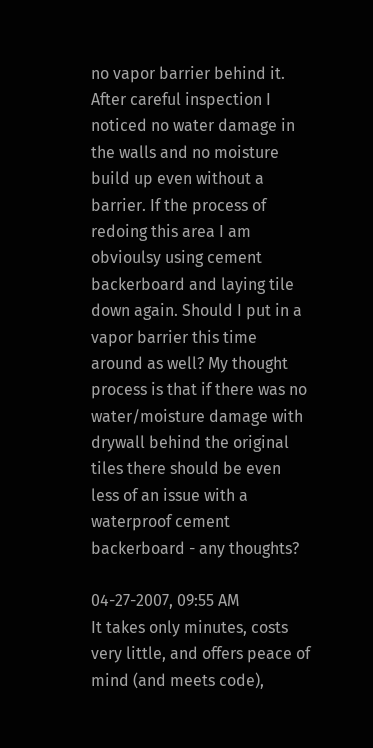no vapor barrier behind it. After careful inspection I noticed no water damage in the walls and no moisture build up even without a barrier. If the process of redoing this area I am obvioulsy using cement backerboard and laying tile down again. Should I put in a vapor barrier this time around as well? My thought process is that if there was no water/moisture damage with drywall behind the original tiles there should be even less of an issue with a waterproof cement backerboard - any thoughts?

04-27-2007, 09:55 AM
It takes only minutes, costs very little, and offers peace of mind (and meets code),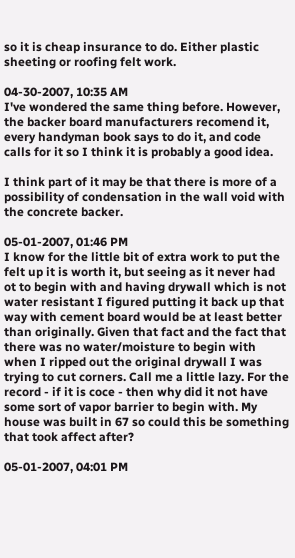so it is cheap insurance to do. Either plastic sheeting or roofing felt work.

04-30-2007, 10:35 AM
I've wondered the same thing before. However, the backer board manufacturers recomend it, every handyman book says to do it, and code calls for it so I think it is probably a good idea.

I think part of it may be that there is more of a possibility of condensation in the wall void with the concrete backer.

05-01-2007, 01:46 PM
I know for the little bit of extra work to put the felt up it is worth it, but seeing as it never had ot to begin with and having drywall which is not water resistant I figured putting it back up that way with cement board would be at least better than originally. Given that fact and the fact that there was no water/moisture to begin with when I ripped out the original drywall I was trying to cut corners. Call me a little lazy. For the record - if it is coce - then why did it not have some sort of vapor barrier to begin with. My house was built in 67 so could this be something that took affect after?

05-01-2007, 04:01 PM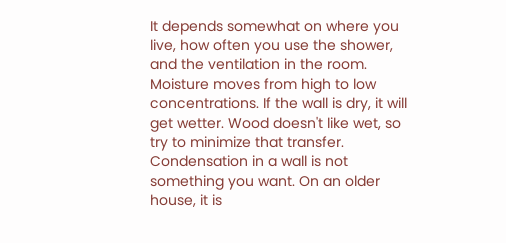It depends somewhat on where you live, how often you use the shower, and the ventilation in the room. Moisture moves from high to low concentrations. If the wall is dry, it will get wetter. Wood doesn't like wet, so try to minimize that transfer. Condensation in a wall is not something you want. On an older house, it is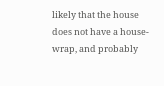likely that the house does not have a house-wrap, and probably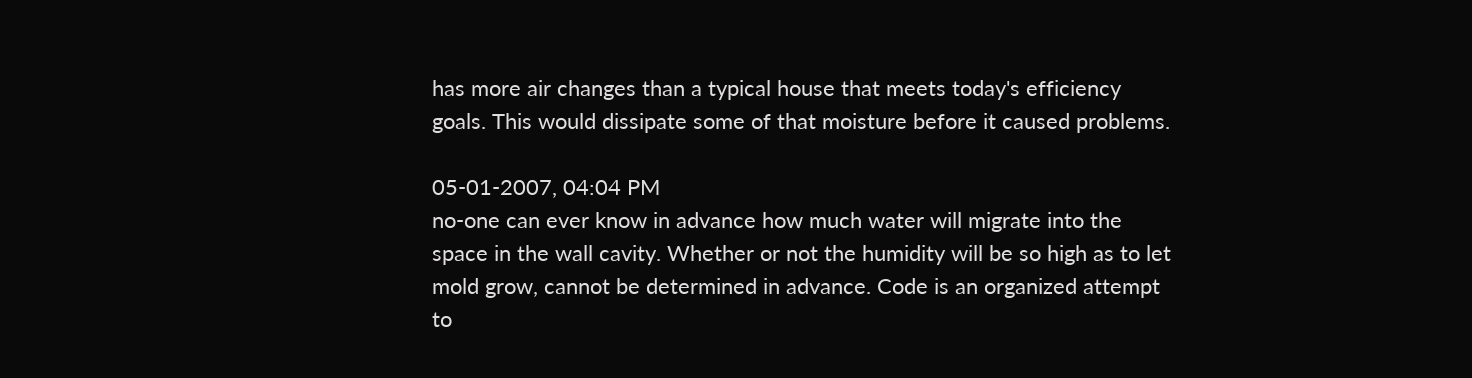has more air changes than a typical house that meets today's efficiency goals. This would dissipate some of that moisture before it caused problems.

05-01-2007, 04:04 PM
no-one can ever know in advance how much water will migrate into the space in the wall cavity. Whether or not the humidity will be so high as to let mold grow, cannot be determined in advance. Code is an organized attempt to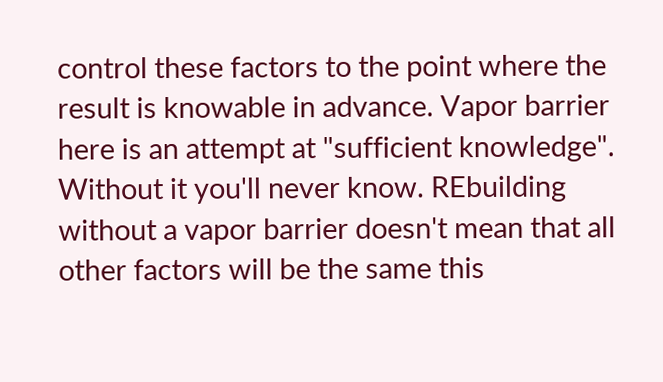control these factors to the point where the result is knowable in advance. Vapor barrier here is an attempt at "sufficient knowledge". Without it you'll never know. REbuilding without a vapor barrier doesn't mean that all other factors will be the same this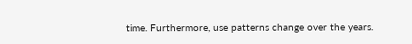time. Furthermore, use patterns change over the years.